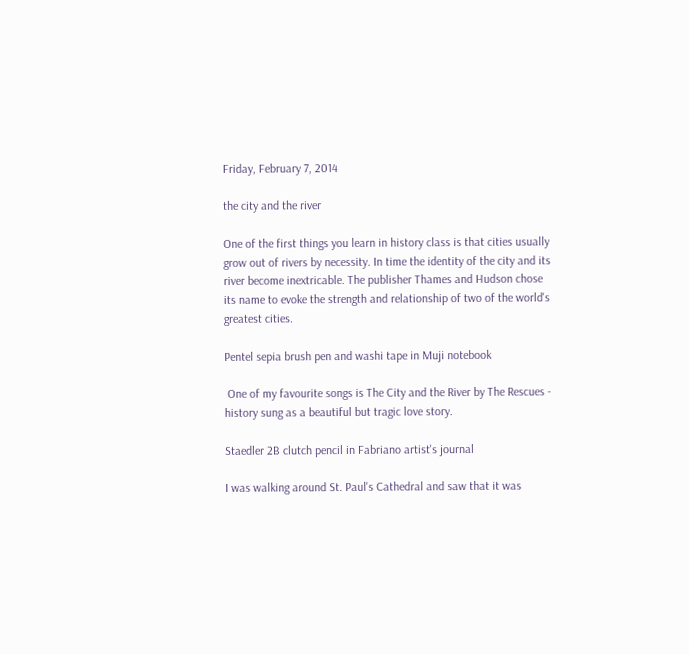Friday, February 7, 2014

the city and the river

One of the first things you learn in history class is that cities usually grow out of rivers by necessity. In time the identity of the city and its river become inextricable. The publisher Thames and Hudson chose its name to evoke the strength and relationship of two of the world's greatest cities.

Pentel sepia brush pen and washi tape in Muji notebook

 One of my favourite songs is The City and the River by The Rescues - history sung as a beautiful but tragic love story.

Staedler 2B clutch pencil in Fabriano artist's journal

I was walking around St. Paul's Cathedral and saw that it was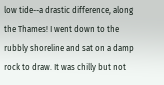low tide--a drastic difference, along the Thames! I went down to the rubbly shoreline and sat on a damp rock to draw. It was chilly but not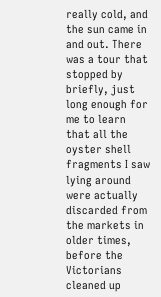really cold, and the sun came in and out. There was a tour that stopped by briefly, just long enough for me to learn that all the oyster shell fragments I saw lying around were actually discarded from the markets in older times, before the Victorians cleaned up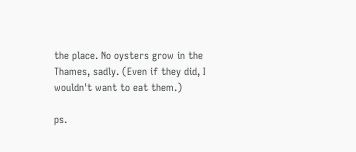the place. No oysters grow in the Thames, sadly. (Even if they did, I wouldn't want to eat them.)

ps.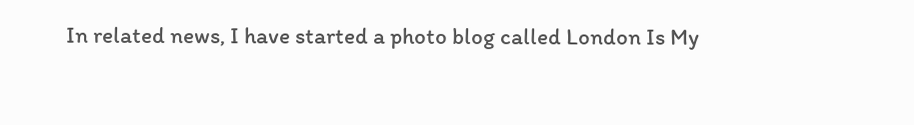In related news, I have started a photo blog called London Is My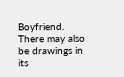Boyfriend. There may also be drawings in its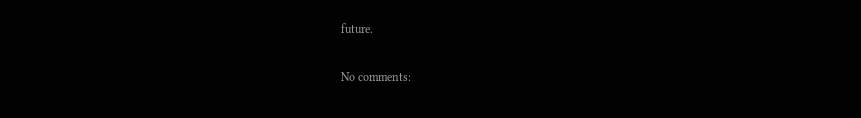future.

No comments: